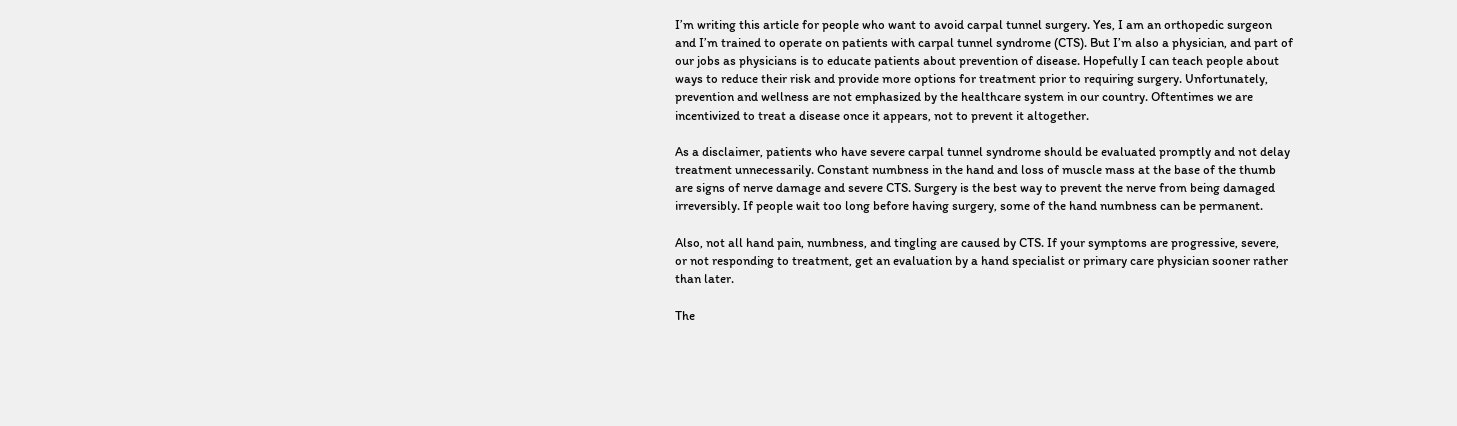I’m writing this article for people who want to avoid carpal tunnel surgery. Yes, I am an orthopedic surgeon and I’m trained to operate on patients with carpal tunnel syndrome (CTS). But I’m also a physician, and part of our jobs as physicians is to educate patients about prevention of disease. Hopefully I can teach people about ways to reduce their risk and provide more options for treatment prior to requiring surgery. Unfortunately, prevention and wellness are not emphasized by the healthcare system in our country. Oftentimes we are incentivized to treat a disease once it appears, not to prevent it altogether.

As a disclaimer, patients who have severe carpal tunnel syndrome should be evaluated promptly and not delay treatment unnecessarily. Constant numbness in the hand and loss of muscle mass at the base of the thumb are signs of nerve damage and severe CTS. Surgery is the best way to prevent the nerve from being damaged irreversibly. If people wait too long before having surgery, some of the hand numbness can be permanent.

Also, not all hand pain, numbness, and tingling are caused by CTS. If your symptoms are progressive, severe, or not responding to treatment, get an evaluation by a hand specialist or primary care physician sooner rather than later.

The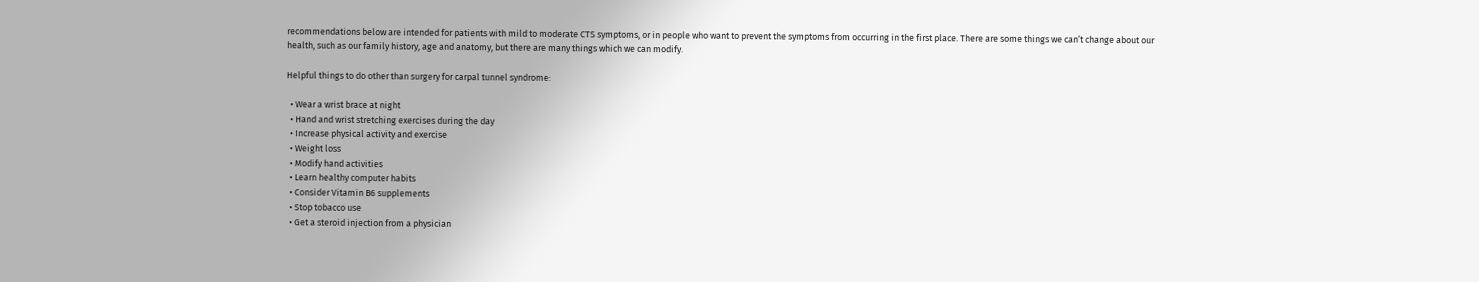recommendations below are intended for patients with mild to moderate CTS symptoms, or in people who want to prevent the symptoms from occurring in the first place. There are some things we can’t change about our health, such as our family history, age and anatomy, but there are many things which we can modify.

Helpful things to do other than surgery for carpal tunnel syndrome:

  • Wear a wrist brace at night
  • Hand and wrist stretching exercises during the day
  • Increase physical activity and exercise
  • Weight loss
  • Modify hand activities
  • Learn healthy computer habits
  • Consider Vitamin B6 supplements
  • Stop tobacco use
  • Get a steroid injection from a physician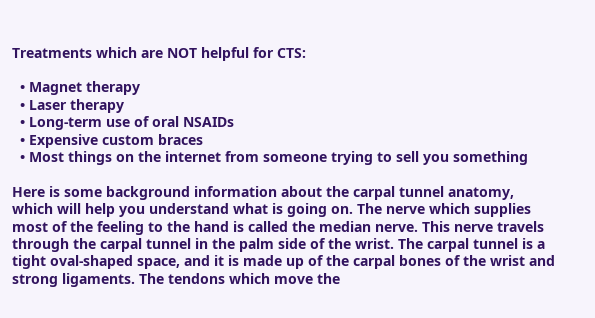Treatments which are NOT helpful for CTS:

  • Magnet therapy
  • Laser therapy
  • Long-term use of oral NSAIDs
  • Expensive custom braces
  • Most things on the internet from someone trying to sell you something

Here is some background information about the carpal tunnel anatomy, which will help you understand what is going on. The nerve which supplies most of the feeling to the hand is called the median nerve. This nerve travels through the carpal tunnel in the palm side of the wrist. The carpal tunnel is a tight oval-shaped space, and it is made up of the carpal bones of the wrist and strong ligaments. The tendons which move the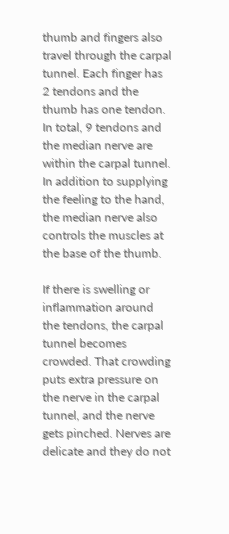thumb and fingers also travel through the carpal tunnel. Each finger has 2 tendons and the thumb has one tendon. In total, 9 tendons and the median nerve are within the carpal tunnel. In addition to supplying the feeling to the hand, the median nerve also controls the muscles at the base of the thumb.

If there is swelling or inflammation around the tendons, the carpal tunnel becomes crowded. That crowding puts extra pressure on the nerve in the carpal tunnel, and the nerve gets pinched. Nerves are delicate and they do not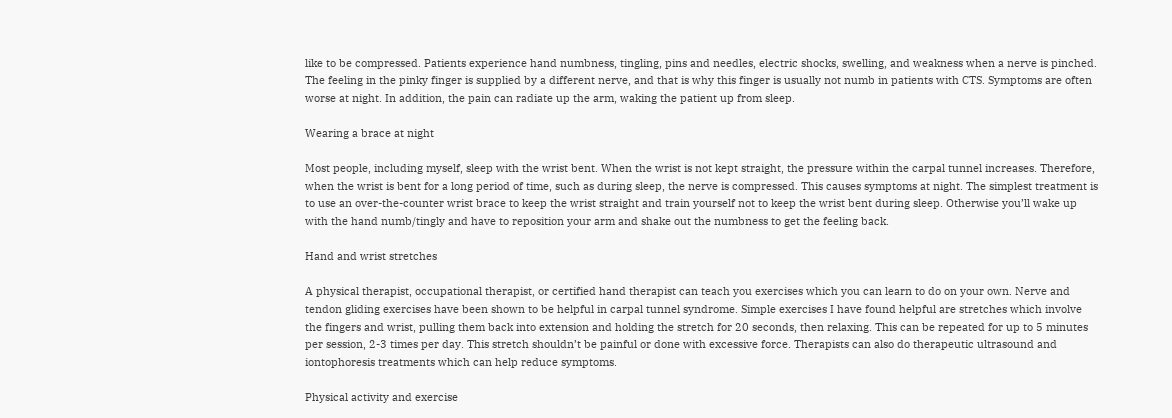like to be compressed. Patients experience hand numbness, tingling, pins and needles, electric shocks, swelling, and weakness when a nerve is pinched. The feeling in the pinky finger is supplied by a different nerve, and that is why this finger is usually not numb in patients with CTS. Symptoms are often worse at night. In addition, the pain can radiate up the arm, waking the patient up from sleep.

Wearing a brace at night

Most people, including myself, sleep with the wrist bent. When the wrist is not kept straight, the pressure within the carpal tunnel increases. Therefore, when the wrist is bent for a long period of time, such as during sleep, the nerve is compressed. This causes symptoms at night. The simplest treatment is to use an over-the-counter wrist brace to keep the wrist straight and train yourself not to keep the wrist bent during sleep. Otherwise you’ll wake up with the hand numb/tingly and have to reposition your arm and shake out the numbness to get the feeling back.

Hand and wrist stretches

A physical therapist, occupational therapist, or certified hand therapist can teach you exercises which you can learn to do on your own. Nerve and tendon gliding exercises have been shown to be helpful in carpal tunnel syndrome. Simple exercises I have found helpful are stretches which involve the fingers and wrist, pulling them back into extension and holding the stretch for 20 seconds, then relaxing. This can be repeated for up to 5 minutes per session, 2-3 times per day. This stretch shouldn’t be painful or done with excessive force. Therapists can also do therapeutic ultrasound and iontophoresis treatments which can help reduce symptoms.

Physical activity and exercise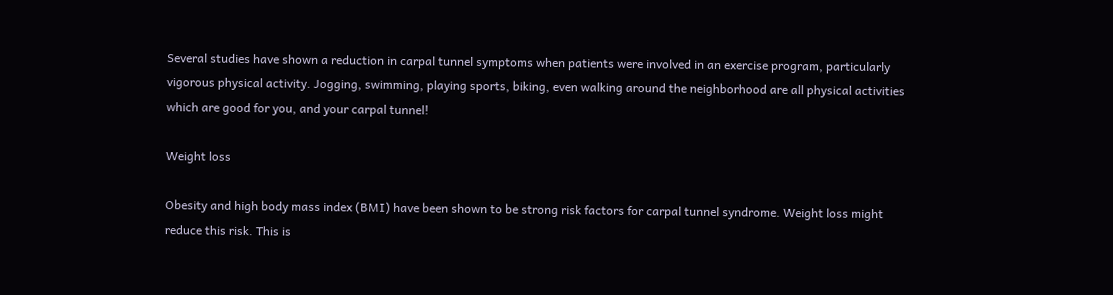Several studies have shown a reduction in carpal tunnel symptoms when patients were involved in an exercise program, particularly vigorous physical activity. Jogging, swimming, playing sports, biking, even walking around the neighborhood are all physical activities which are good for you, and your carpal tunnel!

Weight loss

Obesity and high body mass index (BMI) have been shown to be strong risk factors for carpal tunnel syndrome. Weight loss might reduce this risk. This is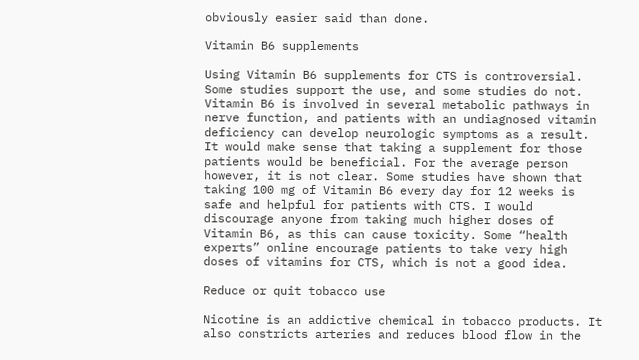obviously easier said than done.

Vitamin B6 supplements

Using Vitamin B6 supplements for CTS is controversial. Some studies support the use, and some studies do not. Vitamin B6 is involved in several metabolic pathways in nerve function, and patients with an undiagnosed vitamin deficiency can develop neurologic symptoms as a result. It would make sense that taking a supplement for those patients would be beneficial. For the average person however, it is not clear. Some studies have shown that taking 100 mg of Vitamin B6 every day for 12 weeks is safe and helpful for patients with CTS. I would discourage anyone from taking much higher doses of Vitamin B6, as this can cause toxicity. Some “health experts” online encourage patients to take very high doses of vitamins for CTS, which is not a good idea.

Reduce or quit tobacco use

Nicotine is an addictive chemical in tobacco products. It also constricts arteries and reduces blood flow in the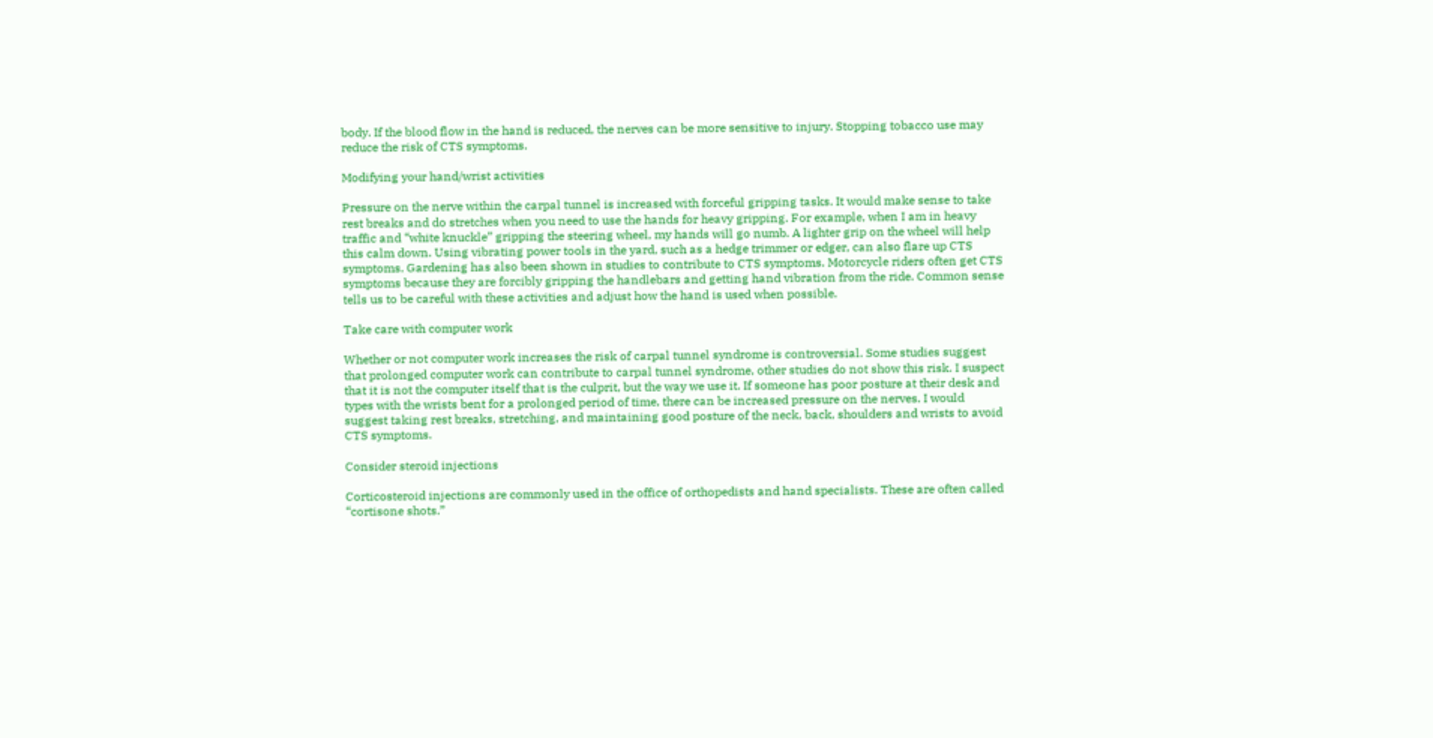body. If the blood flow in the hand is reduced, the nerves can be more sensitive to injury. Stopping tobacco use may reduce the risk of CTS symptoms.

Modifying your hand/wrist activities

Pressure on the nerve within the carpal tunnel is increased with forceful gripping tasks. It would make sense to take rest breaks and do stretches when you need to use the hands for heavy gripping. For example, when I am in heavy traffic and “white knuckle” gripping the steering wheel, my hands will go numb. A lighter grip on the wheel will help this calm down. Using vibrating power tools in the yard, such as a hedge trimmer or edger, can also flare up CTS symptoms. Gardening has also been shown in studies to contribute to CTS symptoms. Motorcycle riders often get CTS symptoms because they are forcibly gripping the handlebars and getting hand vibration from the ride. Common sense tells us to be careful with these activities and adjust how the hand is used when possible.

Take care with computer work

Whether or not computer work increases the risk of carpal tunnel syndrome is controversial. Some studies suggest that prolonged computer work can contribute to carpal tunnel syndrome, other studies do not show this risk. I suspect that it is not the computer itself that is the culprit, but the way we use it. If someone has poor posture at their desk and types with the wrists bent for a prolonged period of time, there can be increased pressure on the nerves. I would suggest taking rest breaks, stretching, and maintaining good posture of the neck, back, shoulders and wrists to avoid CTS symptoms.

Consider steroid injections

Corticosteroid injections are commonly used in the office of orthopedists and hand specialists. These are often called “cortisone shots.”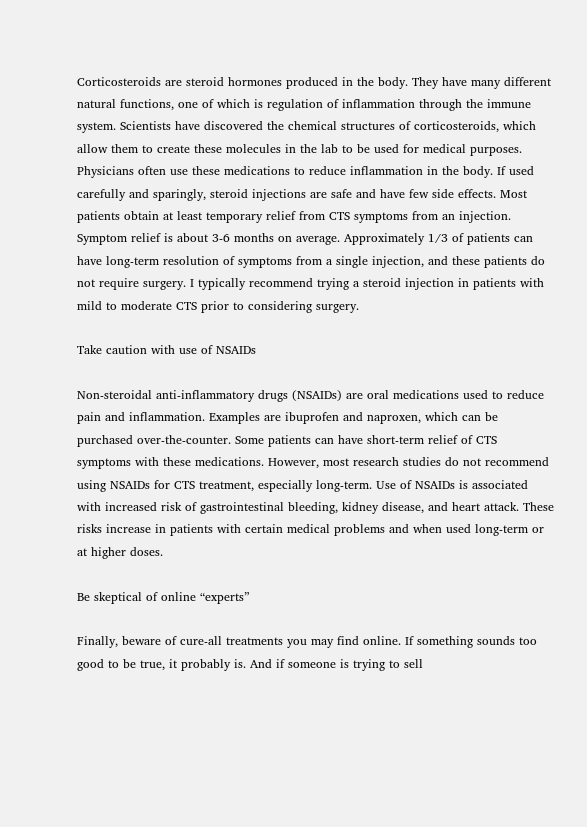Corticosteroids are steroid hormones produced in the body. They have many different natural functions, one of which is regulation of inflammation through the immune system. Scientists have discovered the chemical structures of corticosteroids, which allow them to create these molecules in the lab to be used for medical purposes. Physicians often use these medications to reduce inflammation in the body. If used carefully and sparingly, steroid injections are safe and have few side effects. Most patients obtain at least temporary relief from CTS symptoms from an injection. Symptom relief is about 3-6 months on average. Approximately 1/3 of patients can have long-term resolution of symptoms from a single injection, and these patients do not require surgery. I typically recommend trying a steroid injection in patients with mild to moderate CTS prior to considering surgery.

Take caution with use of NSAIDs

Non-steroidal anti-inflammatory drugs (NSAIDs) are oral medications used to reduce pain and inflammation. Examples are ibuprofen and naproxen, which can be purchased over-the-counter. Some patients can have short-term relief of CTS symptoms with these medications. However, most research studies do not recommend using NSAIDs for CTS treatment, especially long-term. Use of NSAIDs is associated with increased risk of gastrointestinal bleeding, kidney disease, and heart attack. These risks increase in patients with certain medical problems and when used long-term or at higher doses.

Be skeptical of online “experts”

Finally, beware of cure-all treatments you may find online. If something sounds too good to be true, it probably is. And if someone is trying to sell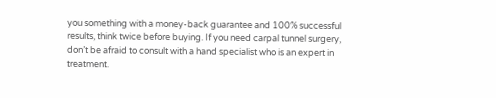you something with a money-back guarantee and 100% successful results, think twice before buying. If you need carpal tunnel surgery, don’t be afraid to consult with a hand specialist who is an expert in treatment.